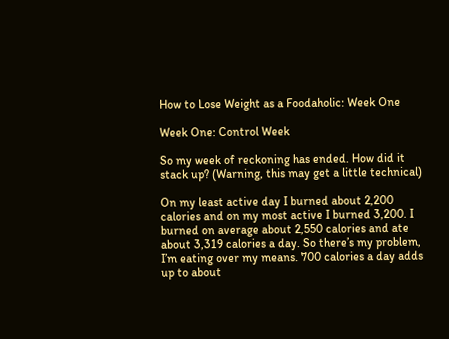How to Lose Weight as a Foodaholic: Week One

Week One: Control Week

So my week of reckoning has ended. How did it stack up? (Warning, this may get a little technical)

On my least active day I burned about 2,200 calories and on my most active I burned 3,200. I burned on average about 2,550 calories and ate about 3,319 calories a day. So there’s my problem, I’m eating over my means. 700 calories a day adds up to about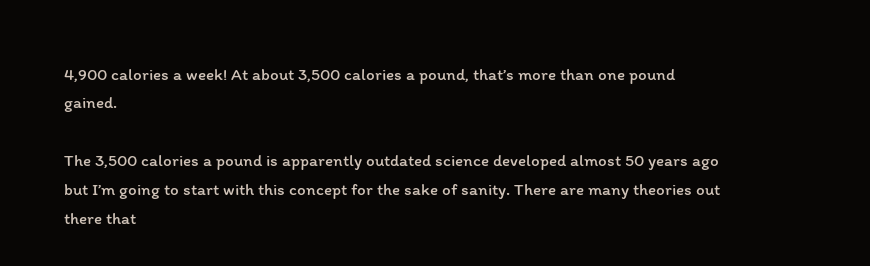4,900 calories a week! At about 3,500 calories a pound, that’s more than one pound gained.

The 3,500 calories a pound is apparently outdated science developed almost 50 years ago but I’m going to start with this concept for the sake of sanity. There are many theories out there that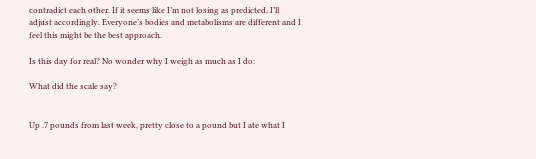contradict each other. If it seems like I’m not losing as predicted, I’ll adjust accordingly. Everyone’s bodies and metabolisms are different and I feel this might be the best approach.

Is this day for real? No wonder why I weigh as much as I do:

What did the scale say?


Up .7 pounds from last week, pretty close to a pound but I ate what I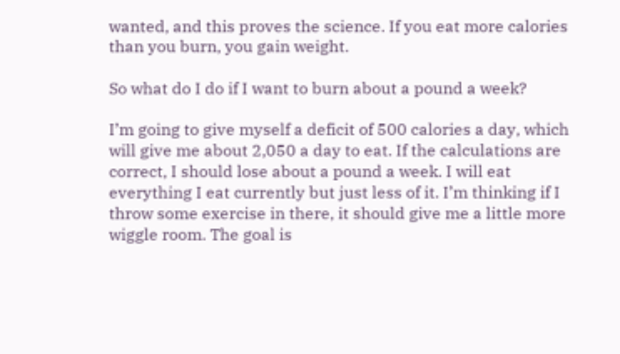wanted, and this proves the science. If you eat more calories than you burn, you gain weight.

So what do I do if I want to burn about a pound a week?

I’m going to give myself a deficit of 500 calories a day, which will give me about 2,050 a day to eat. If the calculations are correct, I should lose about a pound a week. I will eat everything I eat currently but just less of it. I’m thinking if I throw some exercise in there, it should give me a little more wiggle room. The goal is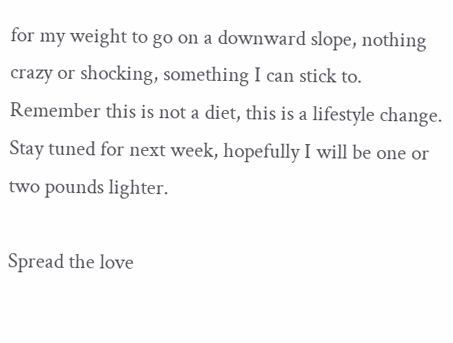for my weight to go on a downward slope, nothing crazy or shocking, something I can stick to. Remember this is not a diet, this is a lifestyle change. Stay tuned for next week, hopefully I will be one or two pounds lighter.

Spread the love